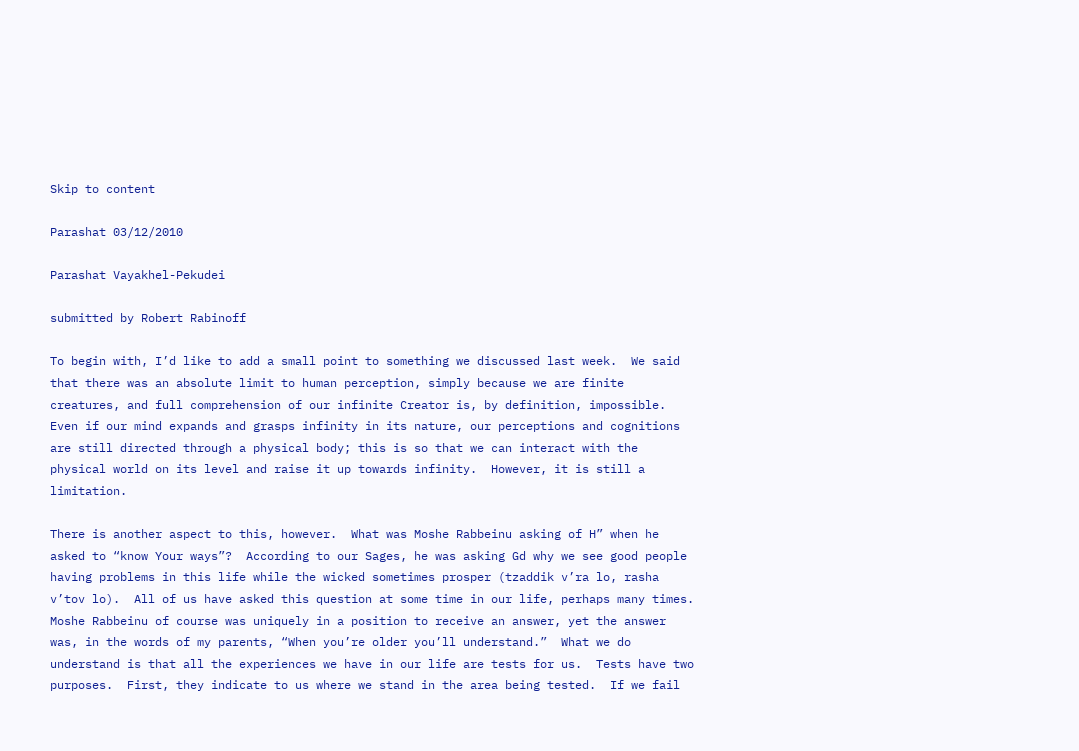Skip to content

Parashat 03/12/2010

Parashat Vayakhel-Pekudei

submitted by Robert Rabinoff

To begin with, I’d like to add a small point to something we discussed last week.  We said that there was an absolute limit to human perception, simply because we are finite creatures, and full comprehension of our infinite Creator is, by definition, impossible.  Even if our mind expands and grasps infinity in its nature, our perceptions and cognitions are still directed through a physical body; this is so that we can interact with the physical world on its level and raise it up towards infinity.  However, it is still a limitation.

There is another aspect to this, however.  What was Moshe Rabbeinu asking of H” when he asked to “know Your ways”?  According to our Sages, he was asking Gd why we see good people having problems in this life while the wicked sometimes prosper (tzaddik v’ra lo, rasha v’tov lo).  All of us have asked this question at some time in our life, perhaps many times.  Moshe Rabbeinu of course was uniquely in a position to receive an answer, yet the answer was, in the words of my parents, “When you’re older you’ll understand.”  What we do understand is that all the experiences we have in our life are tests for us.  Tests have two purposes.  First, they indicate to us where we stand in the area being tested.  If we fail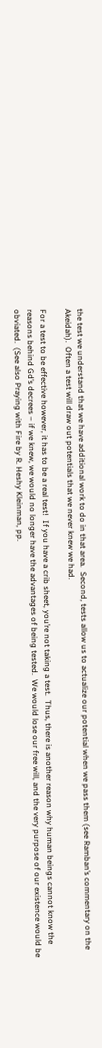the test we understand that we have additional work to do in that area.  Second, tests allow us to actualize our potential when we pass them (see Ramban’s commentary on the Akeidah).  Often a test will draw out potentials that we never knew we had.

For a test to be effective however, it has to be a real test!  If you have a crib sheet, you’re not taking a test.  Thus, there is another reason why human beings cannot know the reasons behind Gd’s decrees – if we knew, we would no longer have the advantages of being tested.  We would lose our free will, and the very purpose of our existence would be obviated.  (See also Praying with Fire by R. Heshy Kleinman, pp.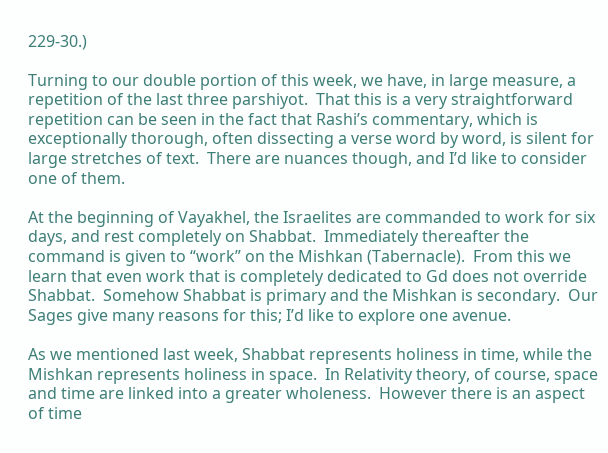229-30.)

Turning to our double portion of this week, we have, in large measure, a repetition of the last three parshiyot.  That this is a very straightforward repetition can be seen in the fact that Rashi’s commentary, which is exceptionally thorough, often dissecting a verse word by word, is silent for large stretches of text.  There are nuances though, and I’d like to consider one of them.

At the beginning of Vayakhel, the Israelites are commanded to work for six days, and rest completely on Shabbat.  Immediately thereafter the command is given to “work” on the Mishkan (Tabernacle).  From this we learn that even work that is completely dedicated to Gd does not override Shabbat.  Somehow Shabbat is primary and the Mishkan is secondary.  Our Sages give many reasons for this; I’d like to explore one avenue.

As we mentioned last week, Shabbat represents holiness in time, while the Mishkan represents holiness in space.  In Relativity theory, of course, space and time are linked into a greater wholeness.  However there is an aspect of time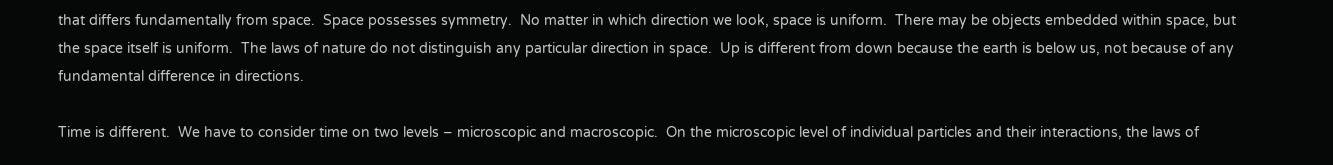that differs fundamentally from space.  Space possesses symmetry.  No matter in which direction we look, space is uniform.  There may be objects embedded within space, but the space itself is uniform.  The laws of nature do not distinguish any particular direction in space.  Up is different from down because the earth is below us, not because of any fundamental difference in directions.

Time is different.  We have to consider time on two levels – microscopic and macroscopic.  On the microscopic level of individual particles and their interactions, the laws of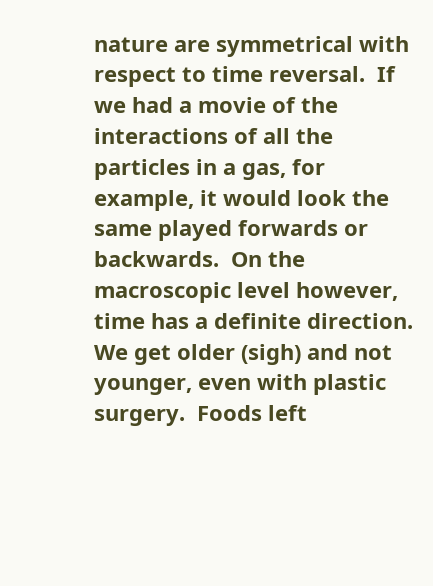nature are symmetrical with respect to time reversal.  If we had a movie of the interactions of all the particles in a gas, for example, it would look the same played forwards or backwards.  On the macroscopic level however, time has a definite direction.  We get older (sigh) and not younger, even with plastic surgery.  Foods left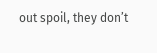out spoil, they don’t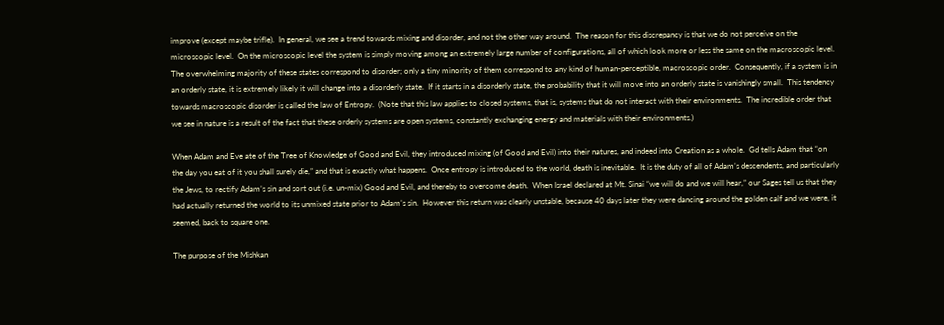improve (except maybe trifle).  In general, we see a trend towards mixing and disorder, and not the other way around.  The reason for this discrepancy is that we do not perceive on the microscopic level.  On the microscopic level the system is simply moving among an extremely large number of configurations, all of which look more or less the same on the macroscopic level.  The overwhelming majority of these states correspond to disorder; only a tiny minority of them correspond to any kind of human-perceptible, macroscopic order.  Consequently, if a system is in an orderly state, it is extremely likely it will change into a disorderly state.  If it starts in a disorderly state, the probability that it will move into an orderly state is vanishingly small.  This tendency towards macroscopic disorder is called the law of Entropy.  (Note that this law applies to closed systems, that is, systems that do not interact with their environments.  The incredible order that we see in nature is a result of the fact that these orderly systems are open systems, constantly exchanging energy and materials with their environments.)

When Adam and Eve ate of the Tree of Knowledge of Good and Evil, they introduced mixing (of Good and Evil) into their natures, and indeed into Creation as a whole.  Gd tells Adam that “on the day you eat of it you shall surely die,” and that is exactly what happens.  Once entropy is introduced to the world, death is inevitable.  It is the duty of all of Adam’s descendents, and particularly the Jews, to rectify Adam’s sin and sort out (i.e. un-mix) Good and Evil, and thereby to overcome death.  When Israel declared at Mt. Sinai “we will do and we will hear,” our Sages tell us that they had actually returned the world to its unmixed state prior to Adam’s sin.  However this return was clearly unstable, because 40 days later they were dancing around the golden calf and we were, it seemed, back to square one.

The purpose of the Mishkan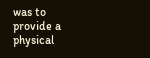was to provide a physical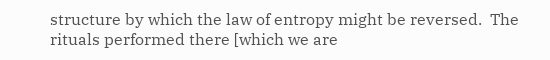structure by which the law of entropy might be reversed.  The rituals performed there [which we are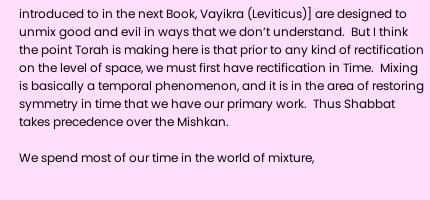introduced to in the next Book, Vayikra (Leviticus)] are designed to unmix good and evil in ways that we don’t understand.  But I think the point Torah is making here is that prior to any kind of rectification on the level of space, we must first have rectification in Time.  Mixing is basically a temporal phenomenon, and it is in the area of restoring symmetry in time that we have our primary work.  Thus Shabbat takes precedence over the Mishkan.

We spend most of our time in the world of mixture,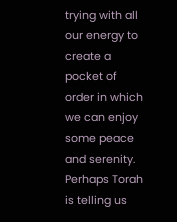trying with all our energy to create a pocket of order in which we can enjoy some peace and serenity.  Perhaps Torah is telling us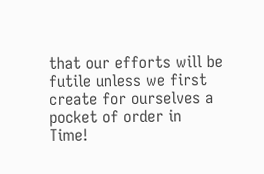that our efforts will be futile unless we first create for ourselves a pocket of order in Time!